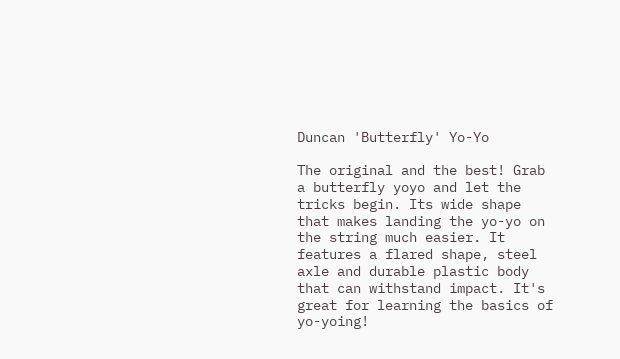Duncan 'Butterfly' Yo-Yo

The original and the best! Grab a butterfly yoyo and let the tricks begin. Its wide shape that makes landing the yo-yo on the string much easier. It features a flared shape, steel axle and durable plastic body that can withstand impact. It's great for learning the basics of yo-yoing!